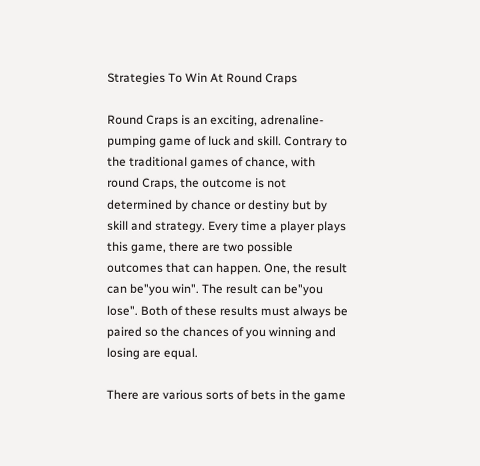Strategies To Win At Round Craps

Round Craps is an exciting, adrenaline-pumping game of luck and skill. Contrary to the traditional games of chance, with round Craps, the outcome is not determined by chance or destiny but by skill and strategy. Every time a player plays this game, there are two possible outcomes that can happen. One, the result can be"you win". The result can be"you lose". Both of these results must always be paired so the chances of you winning and losing are equal.

There are various sorts of bets in the game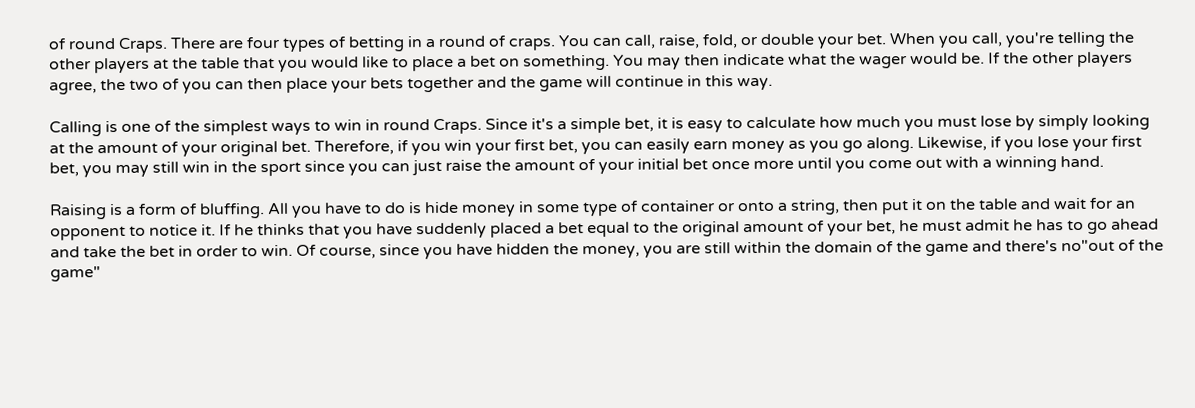of round Craps. There are four types of betting in a round of craps. You can call, raise, fold, or double your bet. When you call, you're telling the other players at the table that you would like to place a bet on something. You may then indicate what the wager would be. If the other players agree, the two of you can then place your bets together and the game will continue in this way.

Calling is one of the simplest ways to win in round Craps. Since it's a simple bet, it is easy to calculate how much you must lose by simply looking at the amount of your original bet. Therefore, if you win your first bet, you can easily earn money as you go along. Likewise, if you lose your first bet, you may still win in the sport since you can just raise the amount of your initial bet once more until you come out with a winning hand.

Raising is a form of bluffing. All you have to do is hide money in some type of container or onto a string, then put it on the table and wait for an opponent to notice it. If he thinks that you have suddenly placed a bet equal to the original amount of your bet, he must admit he has to go ahead and take the bet in order to win. Of course, since you have hidden the money, you are still within the domain of the game and there's no"out of the game"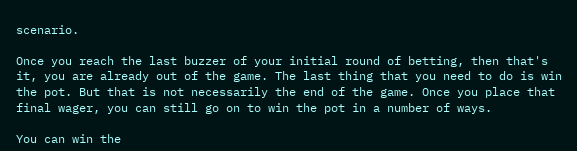scenario.

Once you reach the last buzzer of your initial round of betting, then that's it, you are already out of the game. The last thing that you need to do is win the pot. But that is not necessarily the end of the game. Once you place that final wager, you can still go on to win the pot in a number of ways.

You can win the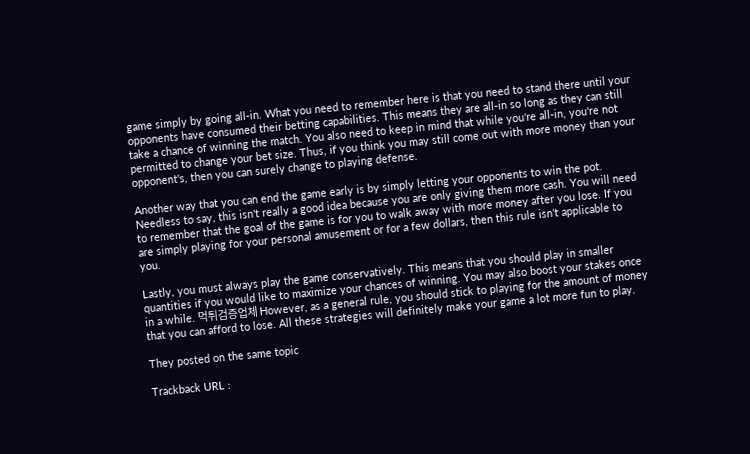game simply by going all-in. What you need to remember here is that you need to stand there until your opponents have consumed their betting capabilities. This means they are all-in so long as they can still take a chance of winning the match. You also need to keep in mind that while you're all-in, you're not permitted to change your bet size. Thus, if you think you may still come out with more money than your opponent's, then you can surely change to playing defense.

Another way that you can end the game early is by simply letting your opponents to win the pot. Needless to say, this isn't really a good idea because you are only giving them more cash. You will need to remember that the goal of the game is for you to walk away with more money after you lose. If you are simply playing for your personal amusement or for a few dollars, then this rule isn't applicable to you.

Lastly, you must always play the game conservatively. This means that you should play in smaller quantities if you would like to maximize your chances of winning. You may also boost your stakes once in a while. 먹튀검증업체 However, as a general rule, you should stick to playing for the amount of money that you can afford to lose. All these strategies will definitely make your game a lot more fun to play.

They posted on the same topic

Trackback URL :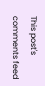This post's comments feed